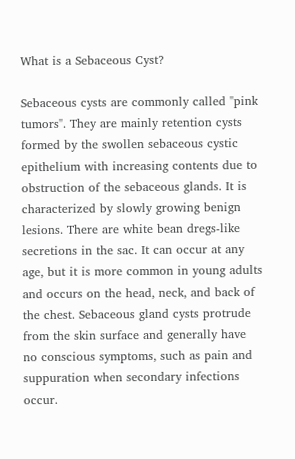What is a Sebaceous Cyst?

Sebaceous cysts are commonly called "pink tumors". They are mainly retention cysts formed by the swollen sebaceous cystic epithelium with increasing contents due to obstruction of the sebaceous glands. It is characterized by slowly growing benign lesions. There are white bean dregs-like secretions in the sac. It can occur at any age, but it is more common in young adults and occurs on the head, neck, and back of the chest. Sebaceous gland cysts protrude from the skin surface and generally have no conscious symptoms, such as pain and suppuration when secondary infections occur.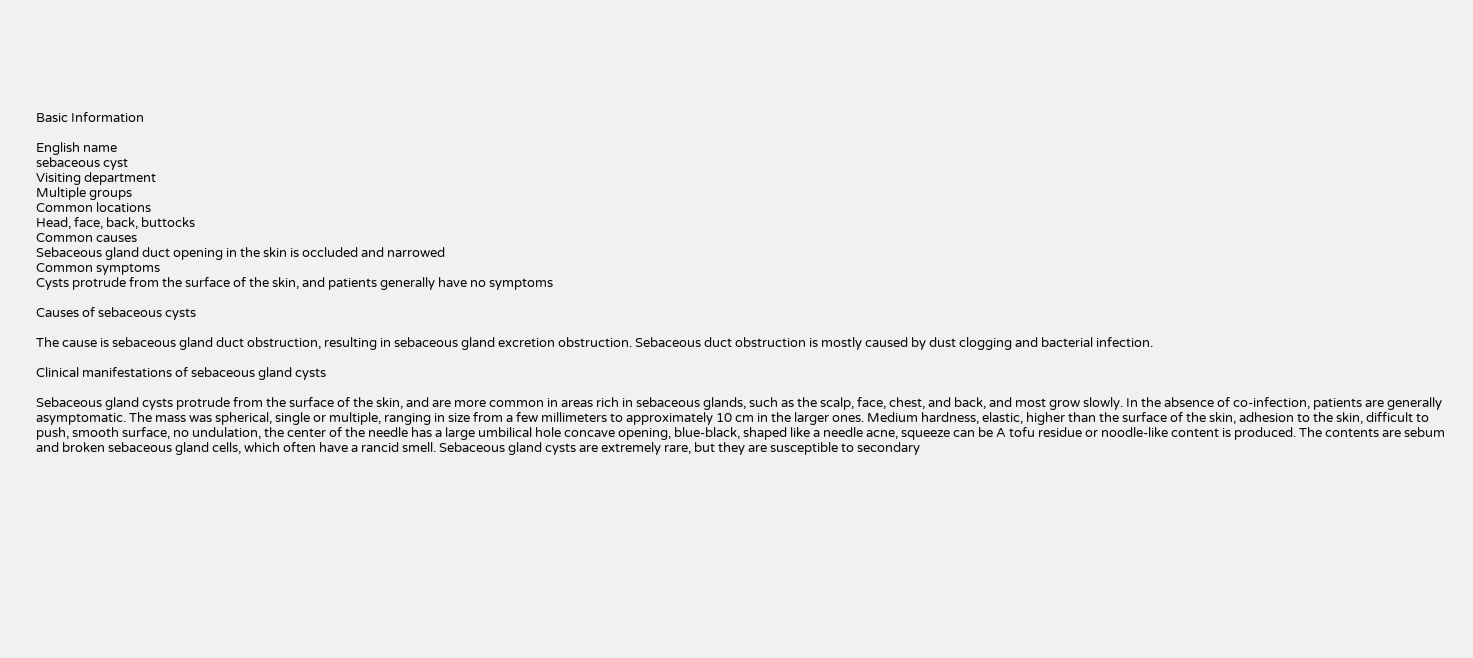Basic Information

English name
sebaceous cyst
Visiting department
Multiple groups
Common locations
Head, face, back, buttocks
Common causes
Sebaceous gland duct opening in the skin is occluded and narrowed
Common symptoms
Cysts protrude from the surface of the skin, and patients generally have no symptoms

Causes of sebaceous cysts

The cause is sebaceous gland duct obstruction, resulting in sebaceous gland excretion obstruction. Sebaceous duct obstruction is mostly caused by dust clogging and bacterial infection.

Clinical manifestations of sebaceous gland cysts

Sebaceous gland cysts protrude from the surface of the skin, and are more common in areas rich in sebaceous glands, such as the scalp, face, chest, and back, and most grow slowly. In the absence of co-infection, patients are generally asymptomatic. The mass was spherical, single or multiple, ranging in size from a few millimeters to approximately 10 cm in the larger ones. Medium hardness, elastic, higher than the surface of the skin, adhesion to the skin, difficult to push, smooth surface, no undulation, the center of the needle has a large umbilical hole concave opening, blue-black, shaped like a needle acne, squeeze can be A tofu residue or noodle-like content is produced. The contents are sebum and broken sebaceous gland cells, which often have a rancid smell. Sebaceous gland cysts are extremely rare, but they are susceptible to secondary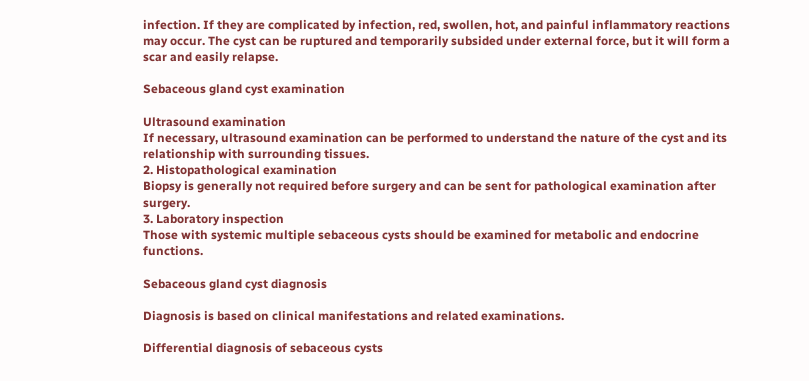infection. If they are complicated by infection, red, swollen, hot, and painful inflammatory reactions may occur. The cyst can be ruptured and temporarily subsided under external force, but it will form a scar and easily relapse.

Sebaceous gland cyst examination

Ultrasound examination
If necessary, ultrasound examination can be performed to understand the nature of the cyst and its relationship with surrounding tissues.
2. Histopathological examination
Biopsy is generally not required before surgery and can be sent for pathological examination after surgery.
3. Laboratory inspection
Those with systemic multiple sebaceous cysts should be examined for metabolic and endocrine functions.

Sebaceous gland cyst diagnosis

Diagnosis is based on clinical manifestations and related examinations.

Differential diagnosis of sebaceous cysts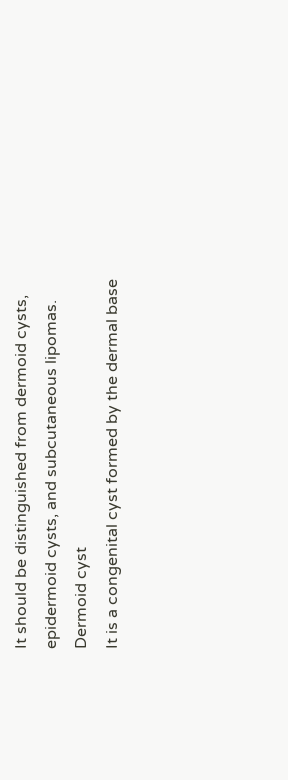It should be distinguished from dermoid cysts, epidermoid cysts, and subcutaneous lipomas.
Dermoid cyst
It is a congenital cyst formed by the dermal base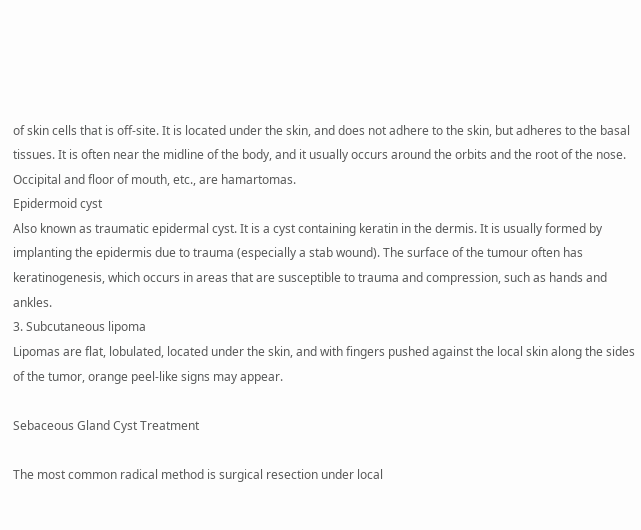of skin cells that is off-site. It is located under the skin, and does not adhere to the skin, but adheres to the basal tissues. It is often near the midline of the body, and it usually occurs around the orbits and the root of the nose. Occipital and floor of mouth, etc., are hamartomas.
Epidermoid cyst
Also known as traumatic epidermal cyst. It is a cyst containing keratin in the dermis. It is usually formed by implanting the epidermis due to trauma (especially a stab wound). The surface of the tumour often has keratinogenesis, which occurs in areas that are susceptible to trauma and compression, such as hands and ankles.
3. Subcutaneous lipoma
Lipomas are flat, lobulated, located under the skin, and with fingers pushed against the local skin along the sides of the tumor, orange peel-like signs may appear.

Sebaceous Gland Cyst Treatment

The most common radical method is surgical resection under local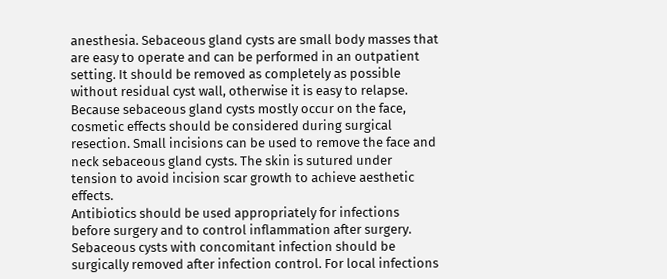anesthesia. Sebaceous gland cysts are small body masses that are easy to operate and can be performed in an outpatient setting. It should be removed as completely as possible without residual cyst wall, otherwise it is easy to relapse. Because sebaceous gland cysts mostly occur on the face, cosmetic effects should be considered during surgical resection. Small incisions can be used to remove the face and neck sebaceous gland cysts. The skin is sutured under tension to avoid incision scar growth to achieve aesthetic effects.
Antibiotics should be used appropriately for infections before surgery and to control inflammation after surgery. Sebaceous cysts with concomitant infection should be surgically removed after infection control. For local infections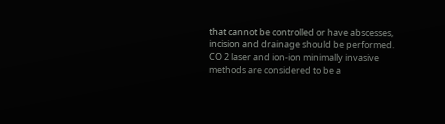that cannot be controlled or have abscesses, incision and drainage should be performed.
CO 2 laser and ion-ion minimally invasive methods are considered to be a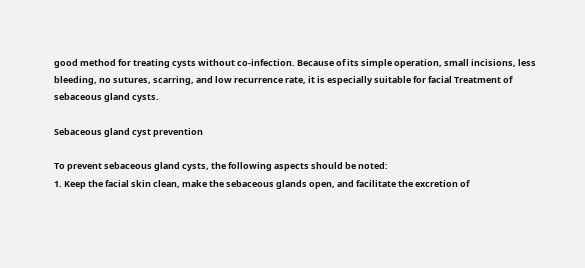good method for treating cysts without co-infection. Because of its simple operation, small incisions, less bleeding, no sutures, scarring, and low recurrence rate, it is especially suitable for facial Treatment of sebaceous gland cysts.

Sebaceous gland cyst prevention

To prevent sebaceous gland cysts, the following aspects should be noted:
1. Keep the facial skin clean, make the sebaceous glands open, and facilitate the excretion of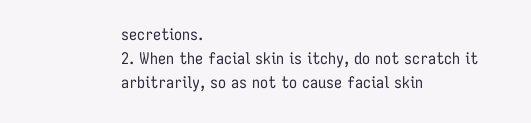secretions.
2. When the facial skin is itchy, do not scratch it arbitrarily, so as not to cause facial skin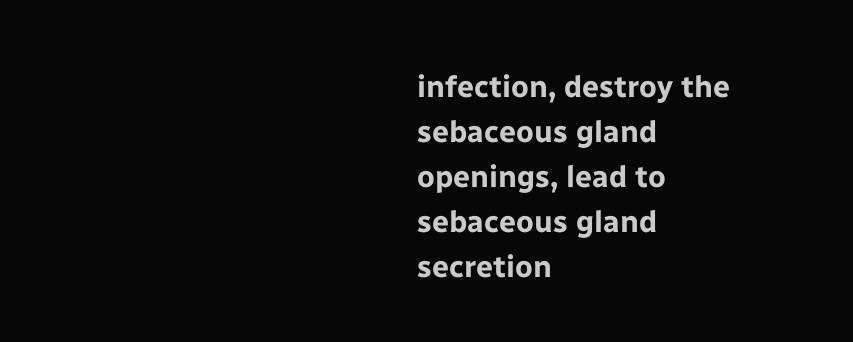infection, destroy the sebaceous gland openings, lead to sebaceous gland secretion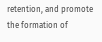retention, and promote the formation of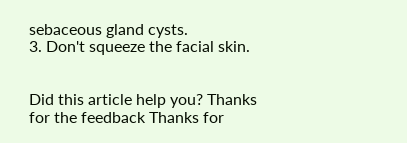sebaceous gland cysts.
3. Don't squeeze the facial skin.


Did this article help you? Thanks for the feedback Thanks for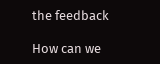the feedback

How can we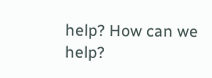help? How can we help?